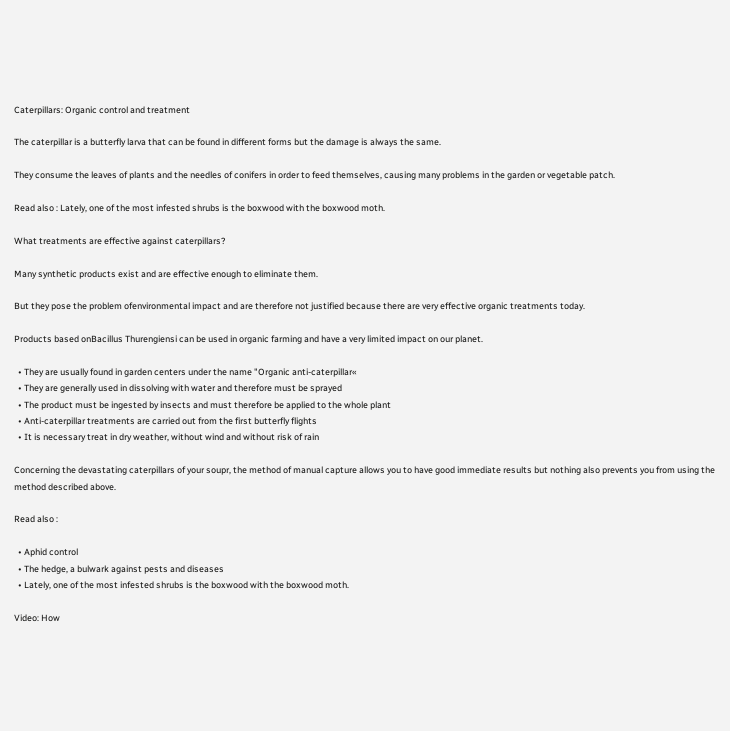Caterpillars: Organic control and treatment

The caterpillar is a butterfly larva that can be found in different forms but the damage is always the same.

They consume the leaves of plants and the needles of conifers in order to feed themselves, causing many problems in the garden or vegetable patch.

Read also : Lately, one of the most infested shrubs is the boxwood with the boxwood moth.

What treatments are effective against caterpillars?

Many synthetic products exist and are effective enough to eliminate them.

But they pose the problem ofenvironmental impact and are therefore not justified because there are very effective organic treatments today.

Products based onBacillus Thurengiensi can be used in organic farming and have a very limited impact on our planet.

  • They are usually found in garden centers under the name "Organic anti-caterpillar«
  • They are generally used in dissolving with water and therefore must be sprayed
  • The product must be ingested by insects and must therefore be applied to the whole plant
  • Anti-caterpillar treatments are carried out from the first butterfly flights
  • It is necessary treat in dry weather, without wind and without risk of rain

Concerning the devastating caterpillars of your soupr, the method of manual capture allows you to have good immediate results but nothing also prevents you from using the method described above.

Read also :

  • Aphid control
  • The hedge, a bulwark against pests and diseases
  • Lately, one of the most infested shrubs is the boxwood with the boxwood moth.

Video: How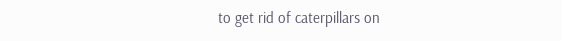to get rid of caterpillars on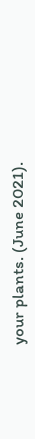your plants. (June 2021).